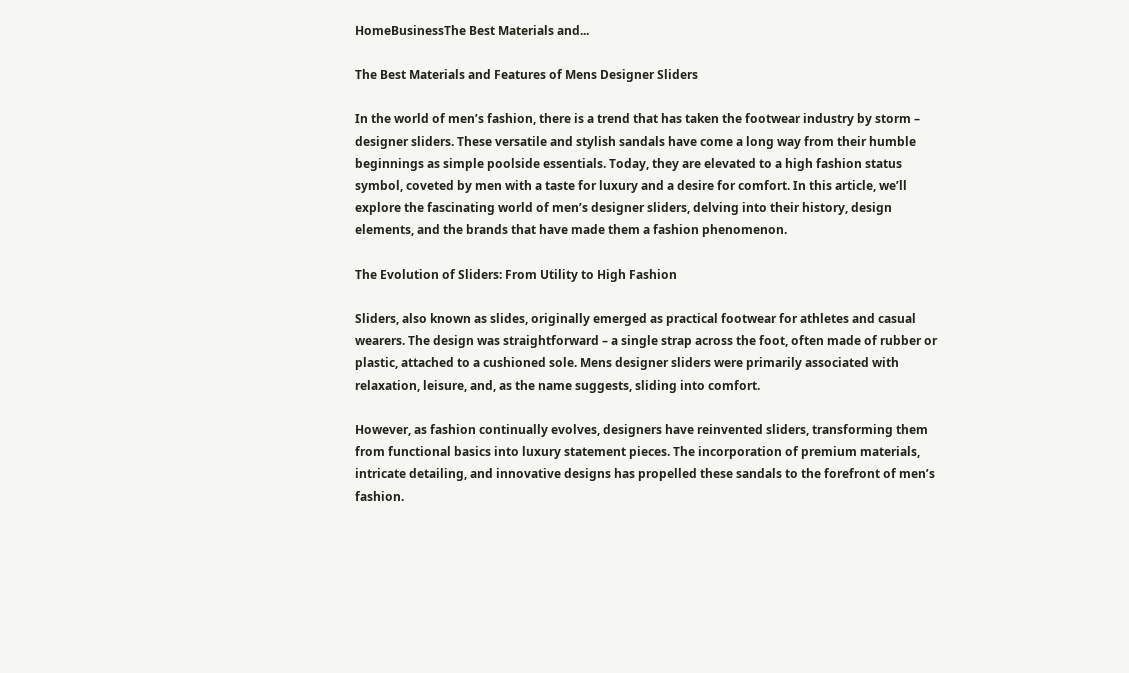HomeBusinessThe Best Materials and...

The Best Materials and Features of Mens Designer Sliders

In the world of men’s fashion, there is a trend that has taken the footwear industry by storm – designer sliders. These versatile and stylish sandals have come a long way from their humble beginnings as simple poolside essentials. Today, they are elevated to a high fashion status symbol, coveted by men with a taste for luxury and a desire for comfort. In this article, we’ll explore the fascinating world of men’s designer sliders, delving into their history, design elements, and the brands that have made them a fashion phenomenon.

The Evolution of Sliders: From Utility to High Fashion

Sliders, also known as slides, originally emerged as practical footwear for athletes and casual wearers. The design was straightforward – a single strap across the foot, often made of rubber or plastic, attached to a cushioned sole. Mens designer sliders were primarily associated with relaxation, leisure, and, as the name suggests, sliding into comfort.

However, as fashion continually evolves, designers have reinvented sliders, transforming them from functional basics into luxury statement pieces. The incorporation of premium materials, intricate detailing, and innovative designs has propelled these sandals to the forefront of men’s fashion.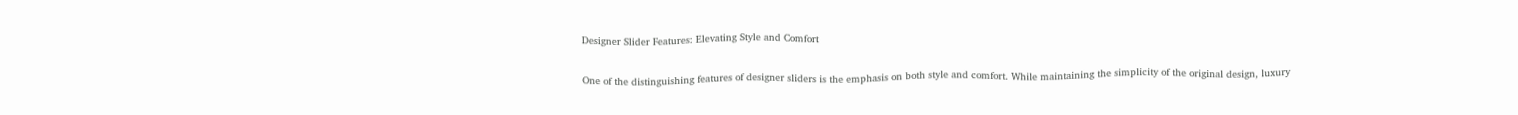Designer Slider Features: Elevating Style and Comfort

One of the distinguishing features of designer sliders is the emphasis on both style and comfort. While maintaining the simplicity of the original design, luxury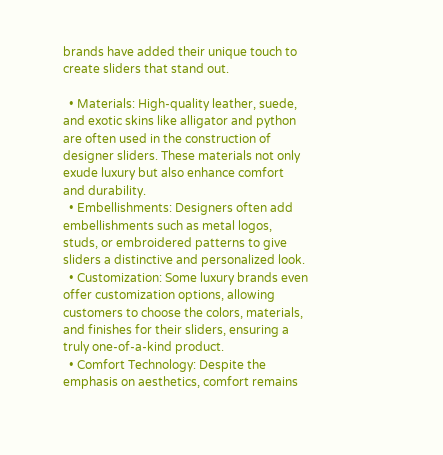brands have added their unique touch to create sliders that stand out.

  • Materials: High-quality leather, suede, and exotic skins like alligator and python are often used in the construction of designer sliders. These materials not only exude luxury but also enhance comfort and durability.
  • Embellishments: Designers often add embellishments such as metal logos, studs, or embroidered patterns to give sliders a distinctive and personalized look.
  • Customization: Some luxury brands even offer customization options, allowing customers to choose the colors, materials, and finishes for their sliders, ensuring a truly one-of-a-kind product.
  • Comfort Technology: Despite the emphasis on aesthetics, comfort remains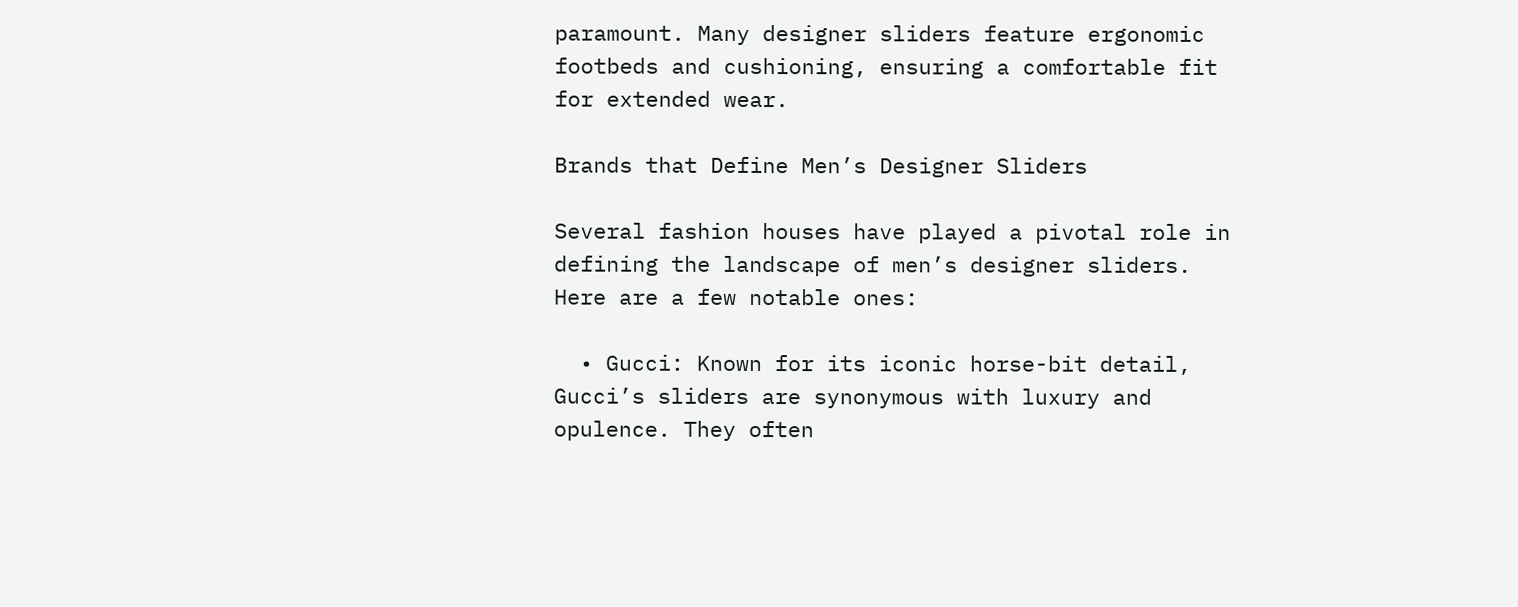paramount. Many designer sliders feature ergonomic footbeds and cushioning, ensuring a comfortable fit for extended wear.

Brands that Define Men’s Designer Sliders

Several fashion houses have played a pivotal role in defining the landscape of men’s designer sliders. Here are a few notable ones:

  • Gucci: Known for its iconic horse-bit detail, Gucci’s sliders are synonymous with luxury and opulence. They often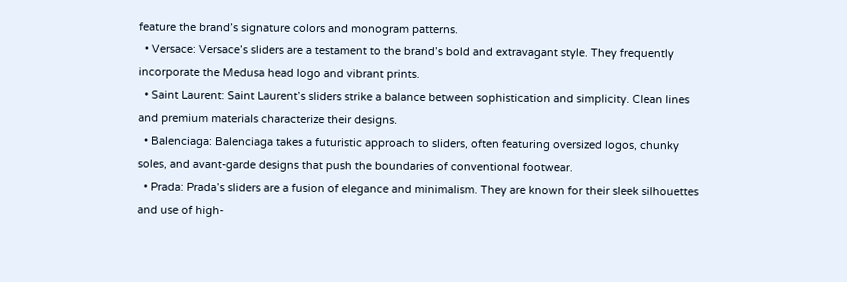feature the brand’s signature colors and monogram patterns.
  • Versace: Versace’s sliders are a testament to the brand’s bold and extravagant style. They frequently incorporate the Medusa head logo and vibrant prints.
  • Saint Laurent: Saint Laurent’s sliders strike a balance between sophistication and simplicity. Clean lines and premium materials characterize their designs.
  • Balenciaga: Balenciaga takes a futuristic approach to sliders, often featuring oversized logos, chunky soles, and avant-garde designs that push the boundaries of conventional footwear.
  • Prada: Prada’s sliders are a fusion of elegance and minimalism. They are known for their sleek silhouettes and use of high-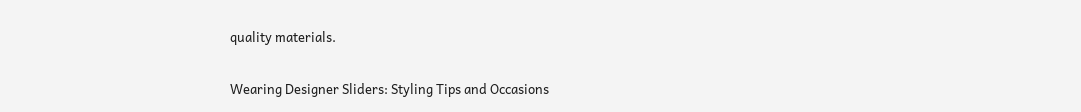quality materials.

Wearing Designer Sliders: Styling Tips and Occasions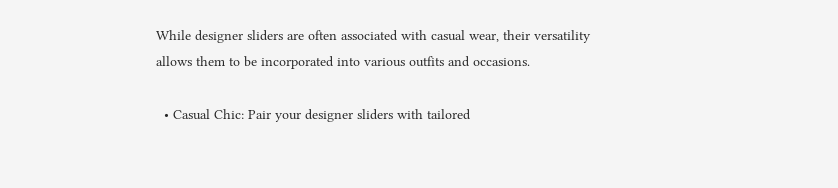While designer sliders are often associated with casual wear, their versatility allows them to be incorporated into various outfits and occasions.

  • Casual Chic: Pair your designer sliders with tailored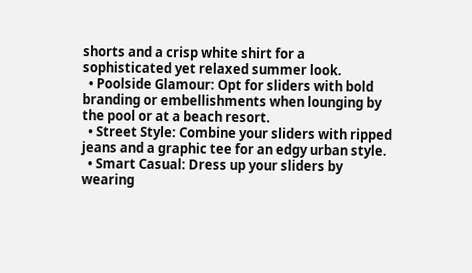shorts and a crisp white shirt for a sophisticated yet relaxed summer look.
  • Poolside Glamour: Opt for sliders with bold branding or embellishments when lounging by the pool or at a beach resort.
  • Street Style: Combine your sliders with ripped jeans and a graphic tee for an edgy urban style.
  • Smart Casual: Dress up your sliders by wearing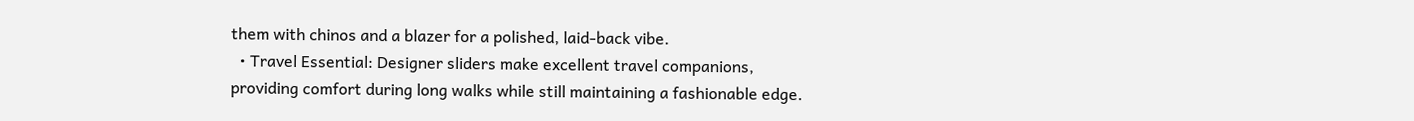them with chinos and a blazer for a polished, laid-back vibe.
  • Travel Essential: Designer sliders make excellent travel companions, providing comfort during long walks while still maintaining a fashionable edge.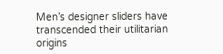Men’s designer sliders have transcended their utilitarian origins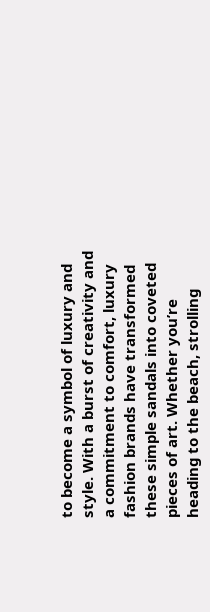to become a symbol of luxury and style. With a burst of creativity and a commitment to comfort, luxury fashion brands have transformed these simple sandals into coveted pieces of art. Whether you’re heading to the beach, strolling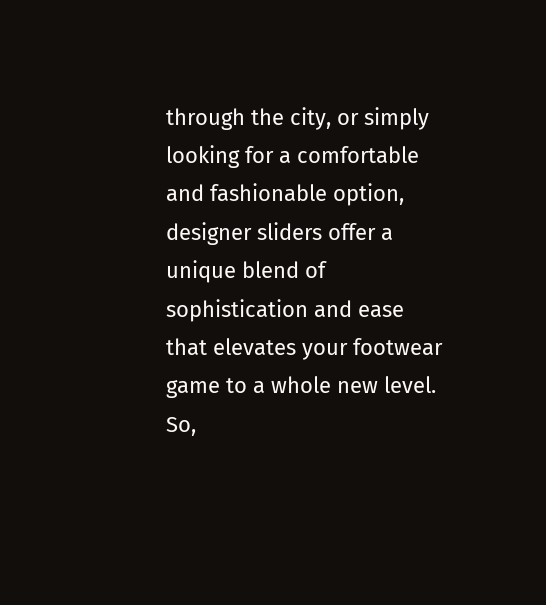through the city, or simply looking for a comfortable and fashionable option, designer sliders offer a unique blend of sophistication and ease that elevates your footwear game to a whole new level. So,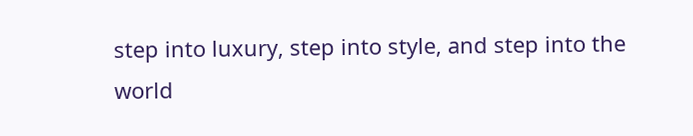step into luxury, step into style, and step into the world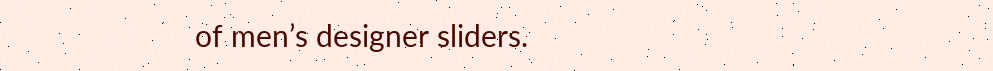of men’s designer sliders.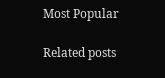Most Popular

Related posts